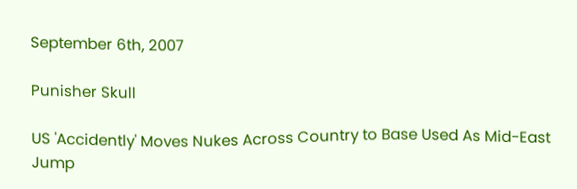September 6th, 2007

Punisher Skull

US 'Accidently' Moves Nukes Across Country to Base Used As Mid-East Jump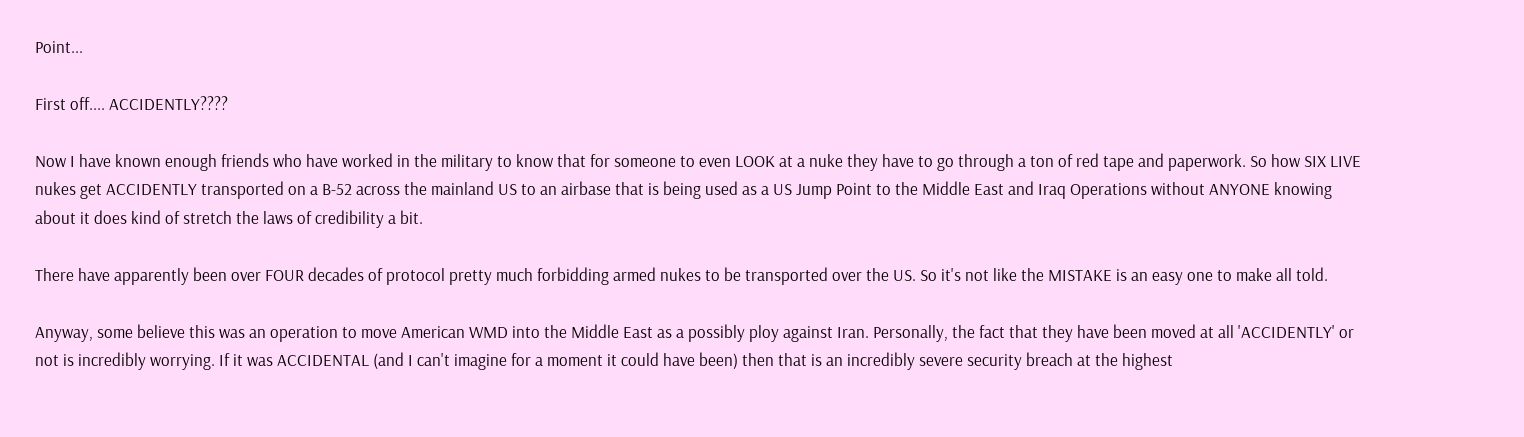Point...

First off.... ACCIDENTLY????

Now I have known enough friends who have worked in the military to know that for someone to even LOOK at a nuke they have to go through a ton of red tape and paperwork. So how SIX LIVE nukes get ACCIDENTLY transported on a B-52 across the mainland US to an airbase that is being used as a US Jump Point to the Middle East and Iraq Operations without ANYONE knowing about it does kind of stretch the laws of credibility a bit.

There have apparently been over FOUR decades of protocol pretty much forbidding armed nukes to be transported over the US. So it's not like the MISTAKE is an easy one to make all told.

Anyway, some believe this was an operation to move American WMD into the Middle East as a possibly ploy against Iran. Personally, the fact that they have been moved at all 'ACCIDENTLY' or not is incredibly worrying. If it was ACCIDENTAL (and I can't imagine for a moment it could have been) then that is an incredibly severe security breach at the highest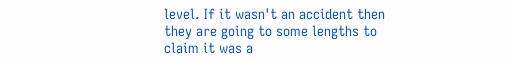level. If it wasn't an accident then they are going to some lengths to claim it was a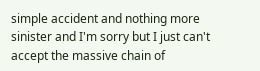simple accident and nothing more sinister and I'm sorry but I just can't accept the massive chain of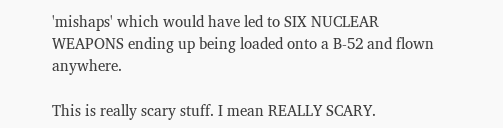'mishaps' which would have led to SIX NUCLEAR WEAPONS ending up being loaded onto a B-52 and flown anywhere.

This is really scary stuff. I mean REALLY SCARY.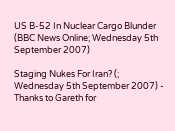US B-52 In Nuclear Cargo Blunder (BBC News Online; Wednesday 5th September 2007)

Staging Nukes For Iran? (; Wednesday 5th September 2007) - Thanks to Gareth for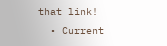that link!
  • Current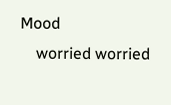Mood
    worried worried